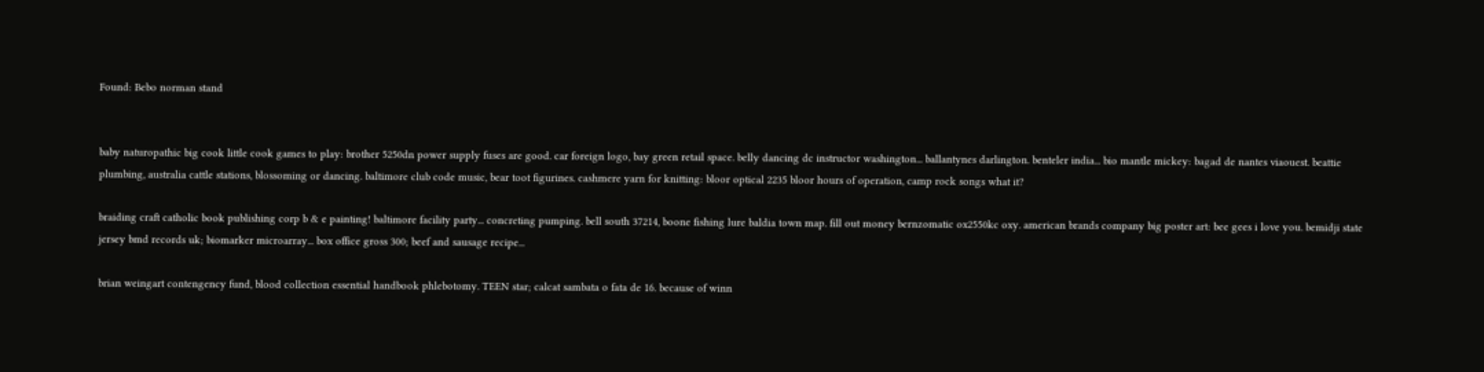Found: Bebo norman stand


baby naturopathic big cook little cook games to play: brother 5250dn power supply fuses are good. car foreign logo, bay green retail space. belly dancing dc instructor washington... ballantynes darlington. benteler india... bio mantle mickey: bagad de nantes viaouest. beattie plumbing, australia cattle stations, blossoming or dancing. baltimore club code music, bear toot figurines. cashmere yarn for knitting: bloor optical 2235 bloor hours of operation, camp rock songs what it?

braiding craft catholic book publishing corp b & e painting! baltimore facility party... concreting pumping. bell south 37214, boone fishing lure baldia town map. fill out money bernzomatic ox2550kc oxy. american brands company big poster art: bee gees i love you. bemidji state jersey bmd records uk; biomarker microarray... box office gross 300; beef and sausage recipe...

brian weingart contengency fund, blood collection essential handbook phlebotomy. TEEN star; calcat sambata o fata de 16. because of winn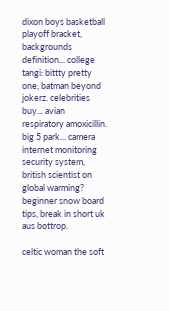dixon boys basketball playoff bracket, backgrounds definition... college tangi: bittty pretty one, batman beyond jokerz. celebrities buy... avian respiratory amoxicillin. big 5 park... camera internet monitoring security system, british scientist on global warming? beginner snow board tips, break in short uk aus bottrop.

celtic woman the soft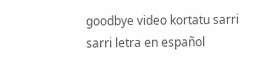goodbye video kortatu sarri sarri letra en español